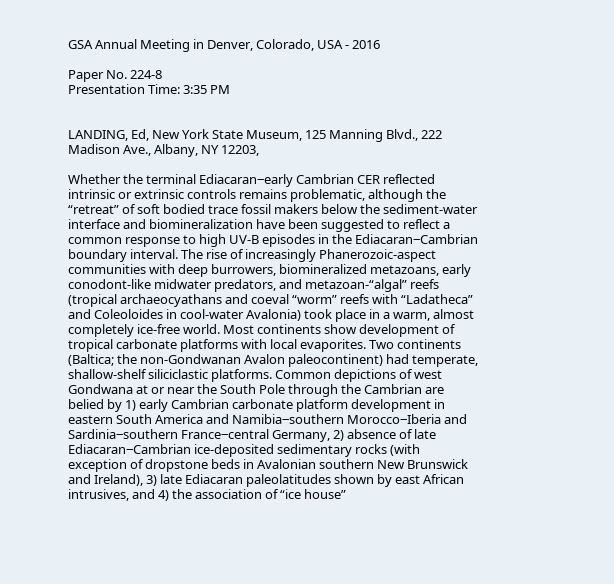GSA Annual Meeting in Denver, Colorado, USA - 2016

Paper No. 224-8
Presentation Time: 3:35 PM


LANDING, Ed, New York State Museum, 125 Manning Blvd., 222 Madison Ave., Albany, NY 12203,

Whether the terminal Ediacaran‒early Cambrian CER reflected intrinsic or extrinsic controls remains problematic, although the “retreat” of soft bodied trace fossil makers below the sediment-water interface and biomineralization have been suggested to reflect a common response to high UV-B episodes in the Ediacaran‒Cambrian boundary interval. The rise of increasingly Phanerozoic-aspect communities with deep burrowers, biomineralized metazoans, early conodont-like midwater predators, and metazoan-“algal” reefs (tropical archaeocyathans and coeval “worm” reefs with “Ladatheca” and Coleoloides in cool-water Avalonia) took place in a warm, almost completely ice-free world. Most continents show development of tropical carbonate platforms with local evaporites. Two continents (Baltica; the non-Gondwanan Avalon paleocontinent) had temperate, shallow-shelf siliciclastic platforms. Common depictions of west Gondwana at or near the South Pole through the Cambrian are belied by 1) early Cambrian carbonate platform development in eastern South America and Namibia‒southern Morocco‒Iberia and Sardinia‒southern France‒central Germany, 2) absence of late Ediacaran‒Cambrian ice-deposited sedimentary rocks (with exception of dropstone beds in Avalonian southern New Brunswick and Ireland), 3) late Ediacaran paleolatitudes shown by east African intrusives, and 4) the association of “ice house”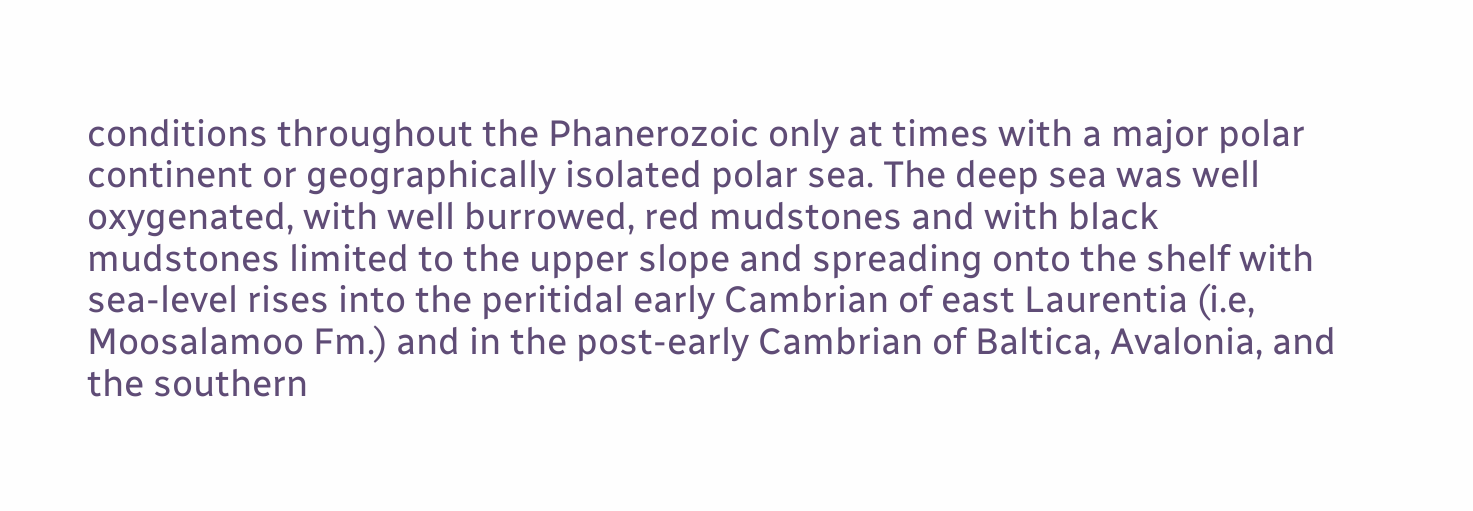conditions throughout the Phanerozoic only at times with a major polar continent or geographically isolated polar sea. The deep sea was well oxygenated, with well burrowed, red mudstones and with black mudstones limited to the upper slope and spreading onto the shelf with sea-level rises into the peritidal early Cambrian of east Laurentia (i.e, Moosalamoo Fm.) and in the post-early Cambrian of Baltica, Avalonia, and the southern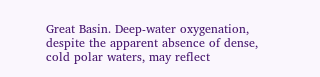Great Basin. Deep-water oxygenation, despite the apparent absence of dense, cold polar waters, may reflect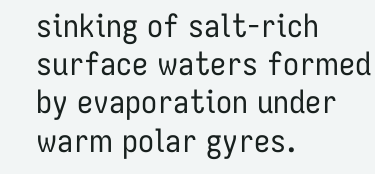sinking of salt-rich surface waters formed by evaporation under warm polar gyres.